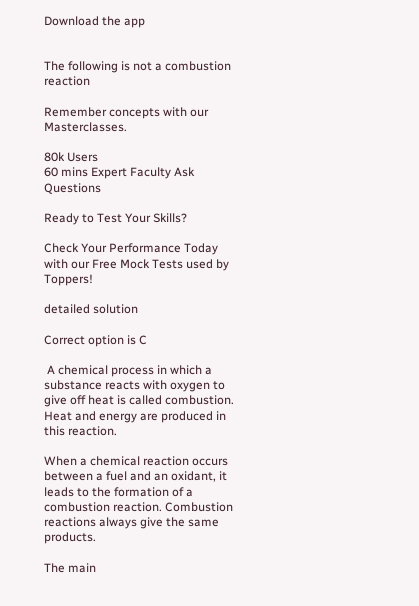Download the app


The following is not a combustion reaction

Remember concepts with our Masterclasses.

80k Users
60 mins Expert Faculty Ask Questions

Ready to Test Your Skills?

Check Your Performance Today with our Free Mock Tests used by Toppers!

detailed solution

Correct option is C

 A chemical process in which a substance reacts with oxygen to give off heat is called combustion. Heat and energy are produced in this reaction.

When a chemical reaction occurs between a fuel and an oxidant, it leads to the formation of a combustion reaction. Combustion reactions always give the same products.

The main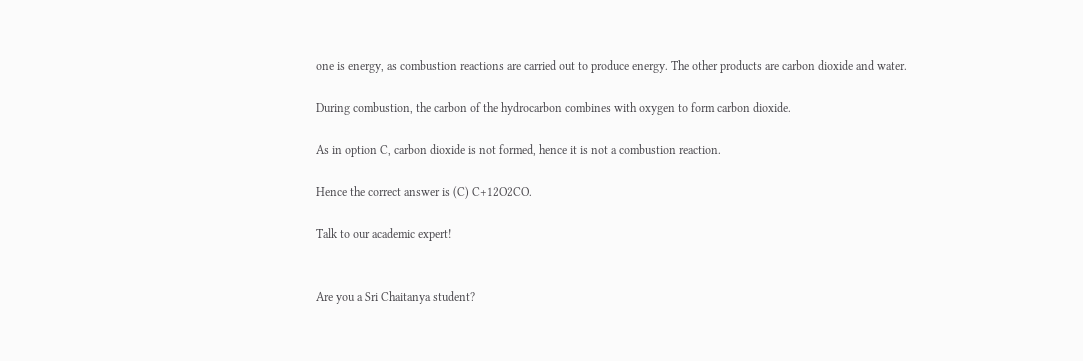one is energy, as combustion reactions are carried out to produce energy. The other products are carbon dioxide and water.

During combustion, the carbon of the hydrocarbon combines with oxygen to form carbon dioxide.

As in option C, carbon dioxide is not formed, hence it is not a combustion reaction.

Hence the correct answer is (C) C+12O2CO.

Talk to our academic expert!


Are you a Sri Chaitanya student?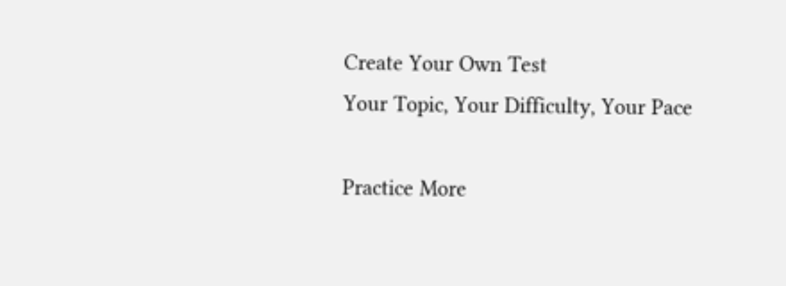Create Your Own Test
Your Topic, Your Difficulty, Your Pace

Practice More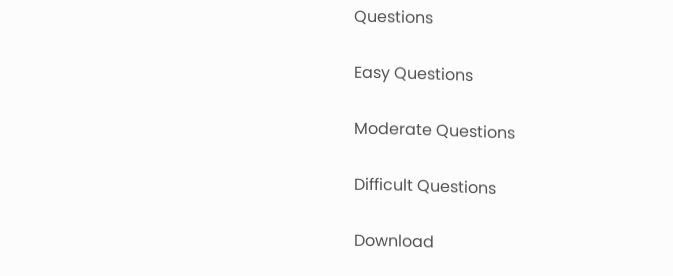Questions

Easy Questions

Moderate Questions

Difficult Questions

Download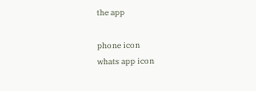the app

phone icon
whats app icon